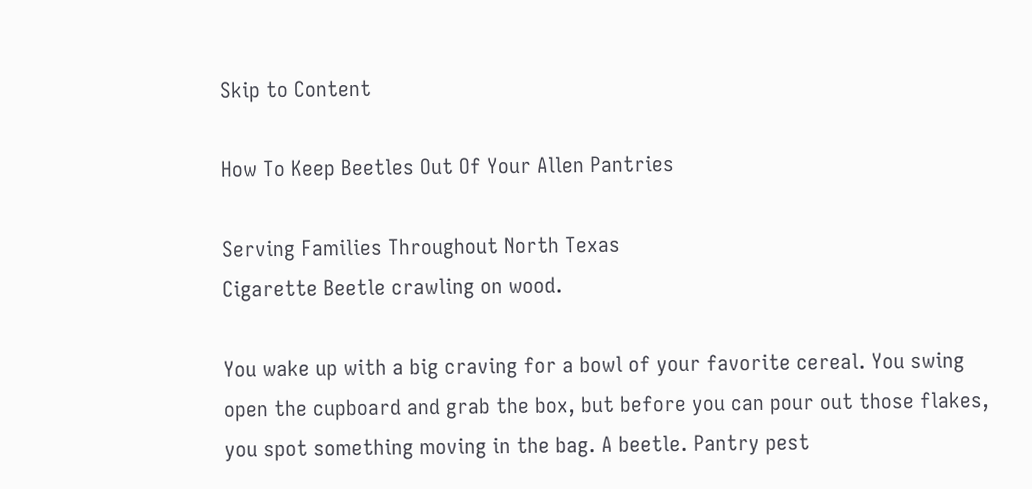Skip to Content

How To Keep Beetles Out Of Your Allen Pantries

Serving Families Throughout North Texas
Cigarette Beetle crawling on wood.

You wake up with a big craving for a bowl of your favorite cereal. You swing open the cupboard and grab the box, but before you can pour out those flakes, you spot something moving in the bag. A beetle. Pantry pest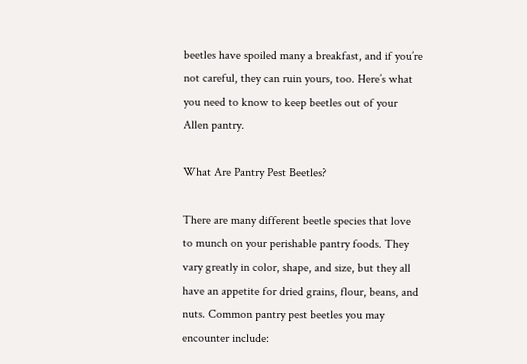beetles have spoiled many a breakfast, and if you’re not careful, they can ruin yours, too. Here’s what you need to know to keep beetles out of your Allen pantry.

What Are Pantry Pest Beetles?

There are many different beetle species that love to munch on your perishable pantry foods. They vary greatly in color, shape, and size, but they all have an appetite for dried grains, flour, beans, and nuts. Common pantry pest beetles you may encounter include: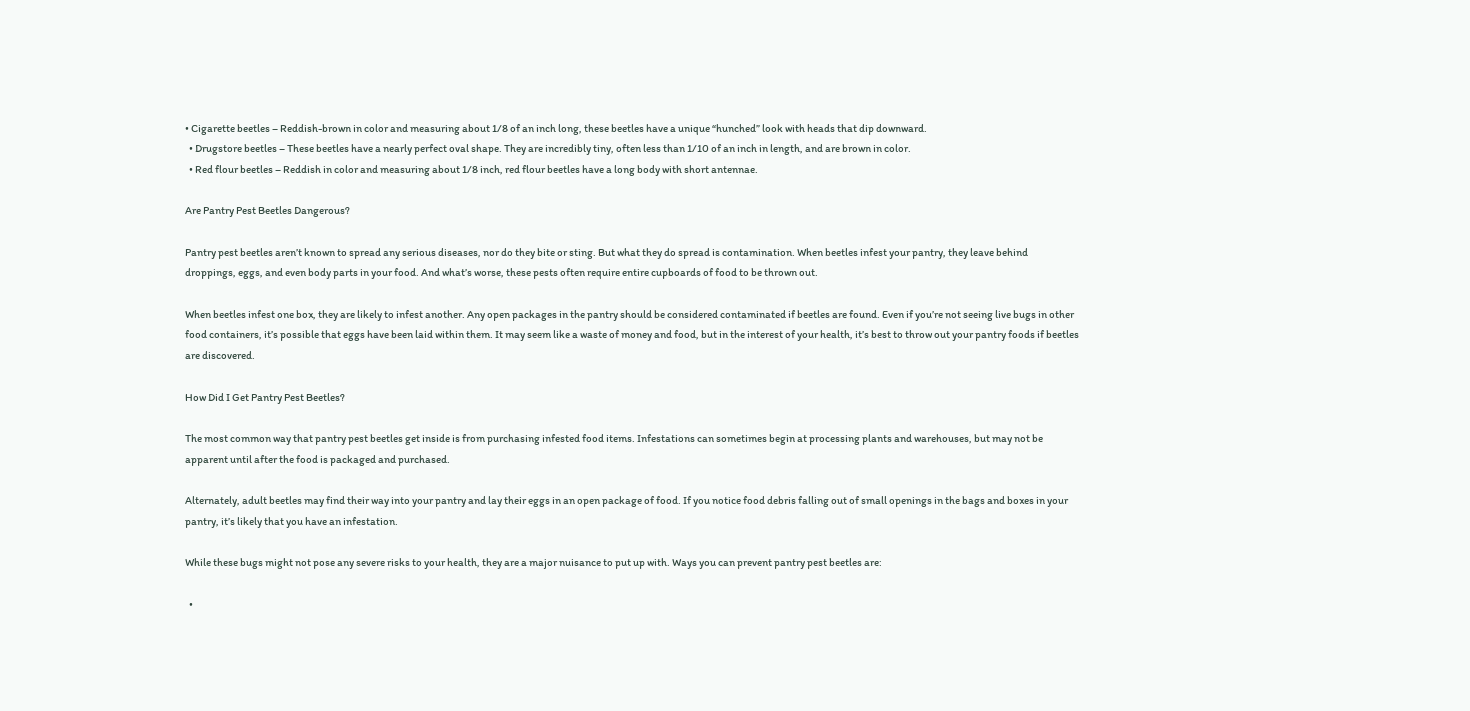• Cigarette beetles – Reddish-brown in color and measuring about 1/8 of an inch long, these beetles have a unique “hunched” look with heads that dip downward.
  • Drugstore beetles – These beetles have a nearly perfect oval shape. They are incredibly tiny, often less than 1/10 of an inch in length, and are brown in color.
  • Red flour beetles – Reddish in color and measuring about 1/8 inch, red flour beetles have a long body with short antennae.

Are Pantry Pest Beetles Dangerous?

Pantry pest beetles aren’t known to spread any serious diseases, nor do they bite or sting. But what they do spread is contamination. When beetles infest your pantry, they leave behind droppings, eggs, and even body parts in your food. And what’s worse, these pests often require entire cupboards of food to be thrown out.

When beetles infest one box, they are likely to infest another. Any open packages in the pantry should be considered contaminated if beetles are found. Even if you’re not seeing live bugs in other food containers, it’s possible that eggs have been laid within them. It may seem like a waste of money and food, but in the interest of your health, it’s best to throw out your pantry foods if beetles are discovered.

How Did I Get Pantry Pest Beetles?

The most common way that pantry pest beetles get inside is from purchasing infested food items. Infestations can sometimes begin at processing plants and warehouses, but may not be apparent until after the food is packaged and purchased.

Alternately, adult beetles may find their way into your pantry and lay their eggs in an open package of food. If you notice food debris falling out of small openings in the bags and boxes in your pantry, it’s likely that you have an infestation.

While these bugs might not pose any severe risks to your health, they are a major nuisance to put up with. Ways you can prevent pantry pest beetles are:

  •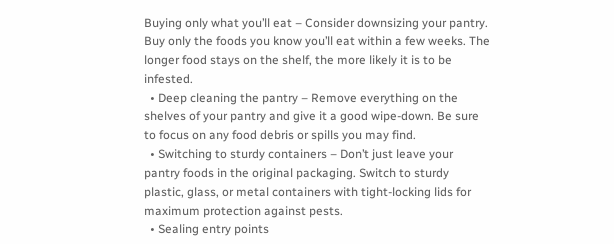Buying only what you’ll eat – Consider downsizing your pantry. Buy only the foods you know you’ll eat within a few weeks. The longer food stays on the shelf, the more likely it is to be infested.
  • Deep cleaning the pantry – Remove everything on the shelves of your pantry and give it a good wipe-down. Be sure to focus on any food debris or spills you may find.
  • Switching to sturdy containers – Don’t just leave your pantry foods in the original packaging. Switch to sturdy plastic, glass, or metal containers with tight-locking lids for maximum protection against pests.
  • Sealing entry points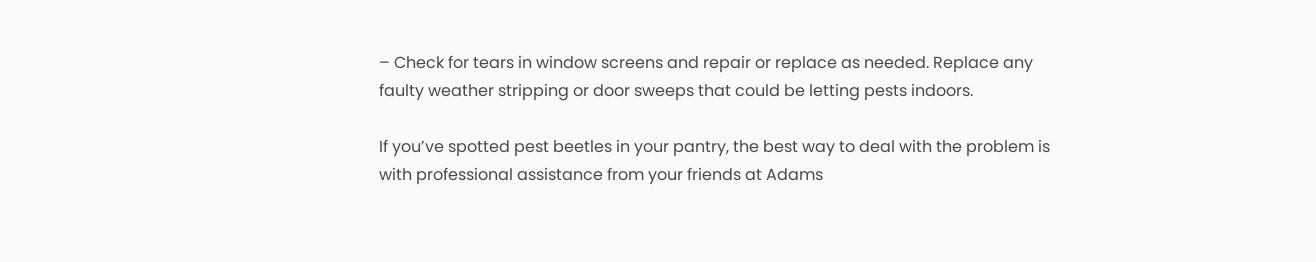– Check for tears in window screens and repair or replace as needed. Replace any faulty weather stripping or door sweeps that could be letting pests indoors.

If you’ve spotted pest beetles in your pantry, the best way to deal with the problem is with professional assistance from your friends at Adams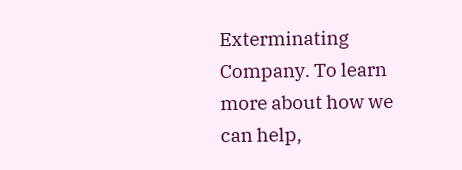Exterminating Company. To learn more about how we can help,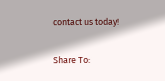contact us today!

Share To: